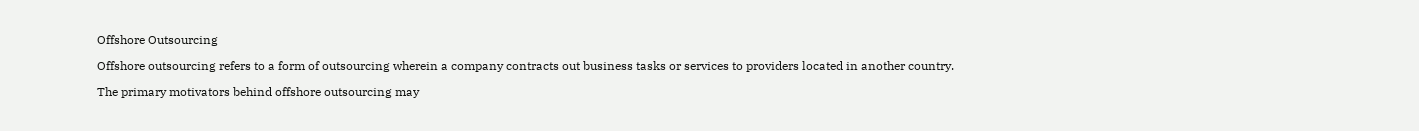Offshore Outsourcing

Offshore outsourcing refers to a form of outsourcing wherein a company contracts out business tasks or services to providers located in another country.

The primary motivators behind offshore outsourcing may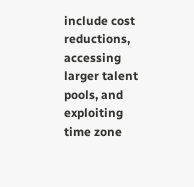include cost reductions, accessing larger talent pools, and exploiting time zone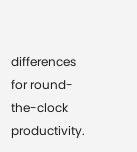differences for round-the-clock productivity.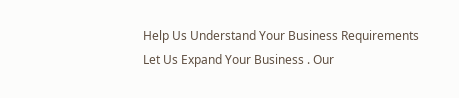Help Us Understand Your Business Requirements
Let Us Expand Your Business . Our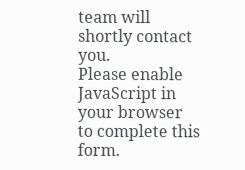team will shortly contact you.
Please enable JavaScript in your browser to complete this form.